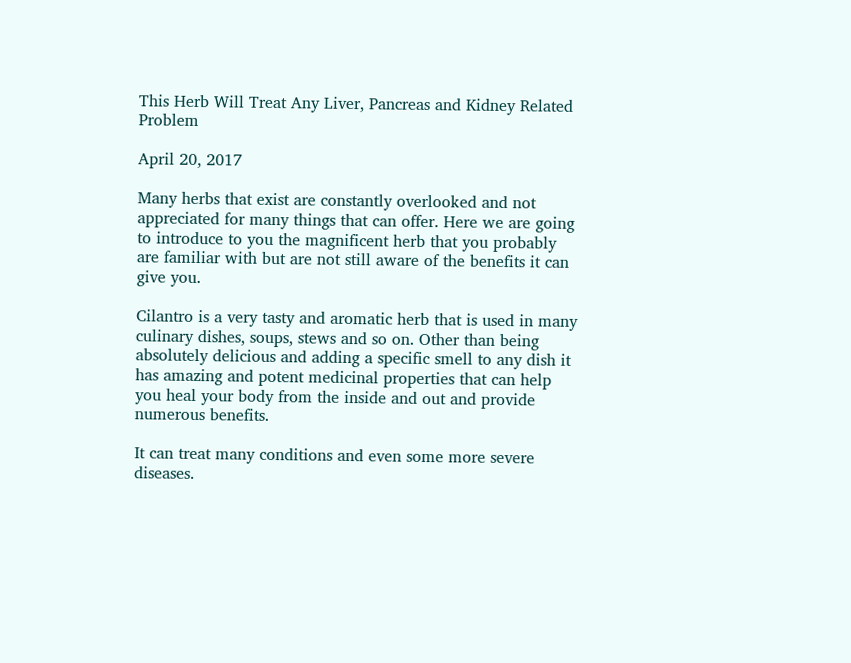This Herb Will Treat Any Liver, Pancreas and Kidney Related Problem

April 20, 2017

Many herbs that exist are constantly overlooked and not appreciated for many things that can offer. Here we are going to introduce to you the magnificent herb that you probably are familiar with but are not still aware of the benefits it can give you.

Cilantro is a very tasty and aromatic herb that is used in many culinary dishes, soups, stews and so on. Other than being absolutely delicious and adding a specific smell to any dish it has amazing and potent medicinal properties that can help you heal your body from the inside and out and provide numerous benefits.

It can treat many conditions and even some more severe diseases.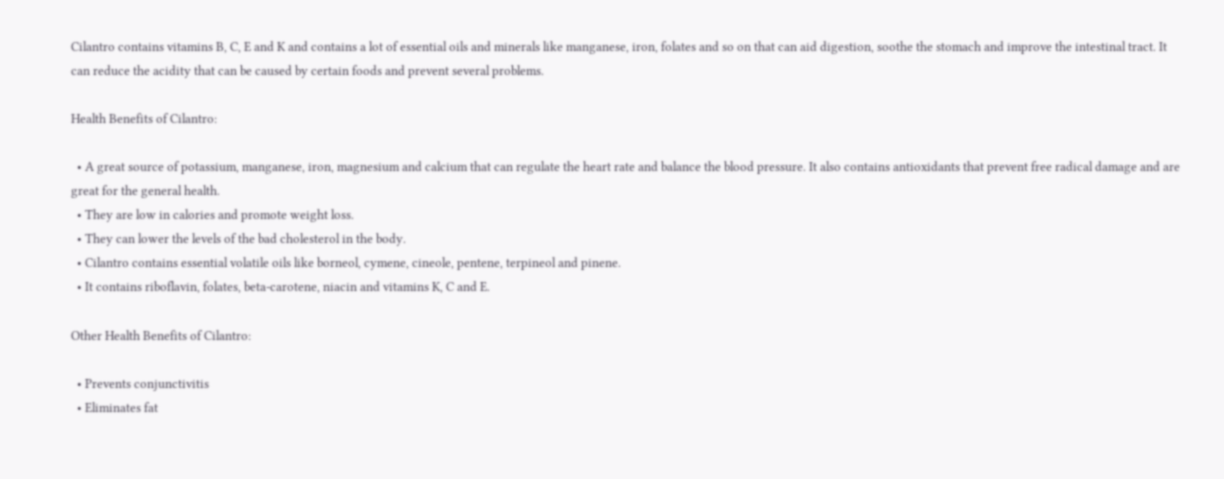Cilantro contains vitamins B, C, E and K and contains a lot of essential oils and minerals like manganese, iron, folates and so on that can aid digestion, soothe the stomach and improve the intestinal tract. It can reduce the acidity that can be caused by certain foods and prevent several problems.

Health Benefits of Cilantro:

  • A great source of potassium, manganese, iron, magnesium and calcium that can regulate the heart rate and balance the blood pressure. It also contains antioxidants that prevent free radical damage and are great for the general health.
  • They are low in calories and promote weight loss.
  • They can lower the levels of the bad cholesterol in the body.
  • Cilantro contains essential volatile oils like borneol, cymene, cineole, pentene, terpineol and pinene.
  • It contains riboflavin, folates, beta-carotene, niacin and vitamins K, C and E.

Other Health Benefits of Cilantro:

  • Prevents conjunctivitis
  • Eliminates fat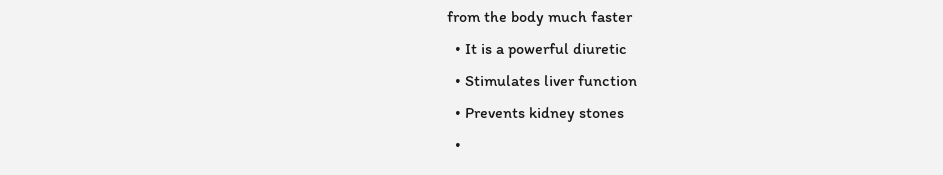from the body much faster
  • It is a powerful diuretic
  • Stimulates liver function
  • Prevents kidney stones
  •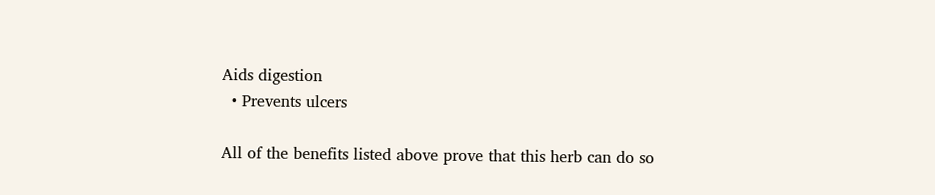Aids digestion
  • Prevents ulcers

All of the benefits listed above prove that this herb can do so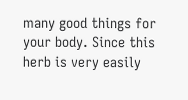many good things for your body. Since this herb is very easily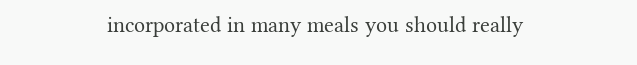incorporated in many meals you should really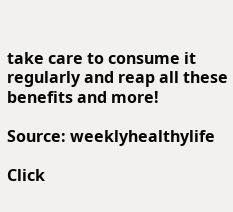take care to consume it regularly and reap all these benefits and more!

Source: weeklyhealthylife

Click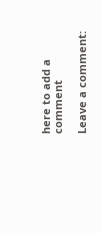here to add a comment

Leave a comment: